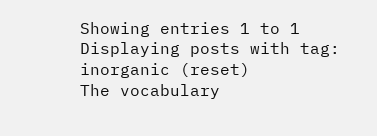Showing entries 1 to 1
Displaying posts with tag: inorganic (reset)
The vocabulary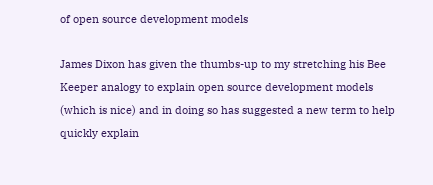of open source development models

James Dixon has given the thumbs-up to my stretching his Bee Keeper analogy to explain open source development models (which is nice) and in doing so has suggested a new term to help quickly explain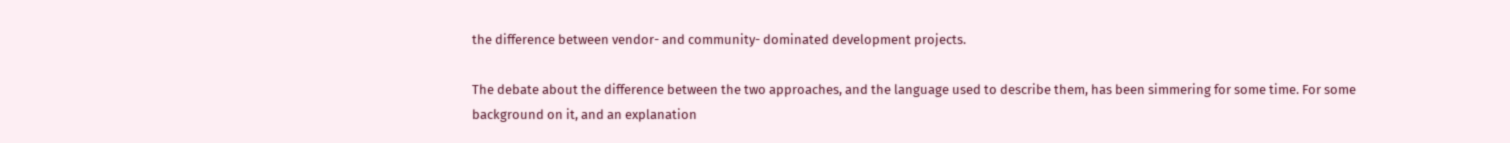the difference between vendor- and community- dominated development projects.

The debate about the difference between the two approaches, and the language used to describe them, has been simmering for some time. For some background on it, and an explanation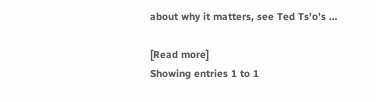about why it matters, see Ted Ts’o’s …

[Read more]
Showing entries 1 to 1